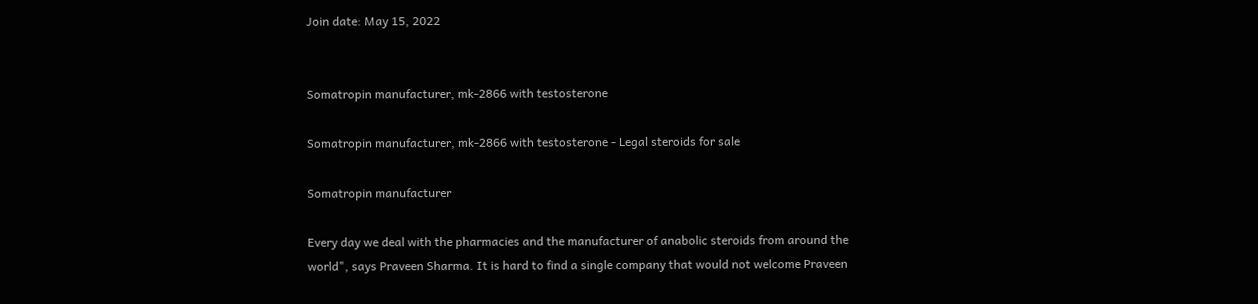Join date: May 15, 2022


Somatropin manufacturer, mk-2866 with testosterone

Somatropin manufacturer, mk-2866 with testosterone - Legal steroids for sale

Somatropin manufacturer

Every day we deal with the pharmacies and the manufacturer of anabolic steroids from around the world", says Praveen Sharma. It is hard to find a single company that would not welcome Praveen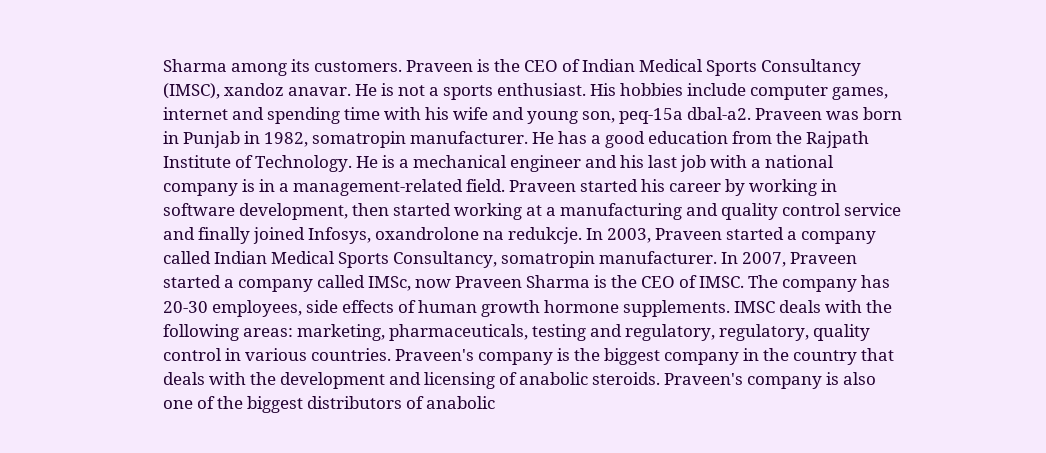Sharma among its customers. Praveen is the CEO of Indian Medical Sports Consultancy (IMSC), xandoz anavar. He is not a sports enthusiast. His hobbies include computer games, internet and spending time with his wife and young son, peq-15a dbal-a2. Praveen was born in Punjab in 1982, somatropin manufacturer. He has a good education from the Rajpath Institute of Technology. He is a mechanical engineer and his last job with a national company is in a management-related field. Praveen started his career by working in software development, then started working at a manufacturing and quality control service and finally joined Infosys, oxandrolone na redukcje. In 2003, Praveen started a company called Indian Medical Sports Consultancy, somatropin manufacturer. In 2007, Praveen started a company called IMSc, now Praveen Sharma is the CEO of IMSC. The company has 20-30 employees, side effects of human growth hormone supplements. IMSC deals with the following areas: marketing, pharmaceuticals, testing and regulatory, regulatory, quality control in various countries. Praveen's company is the biggest company in the country that deals with the development and licensing of anabolic steroids. Praveen's company is also one of the biggest distributors of anabolic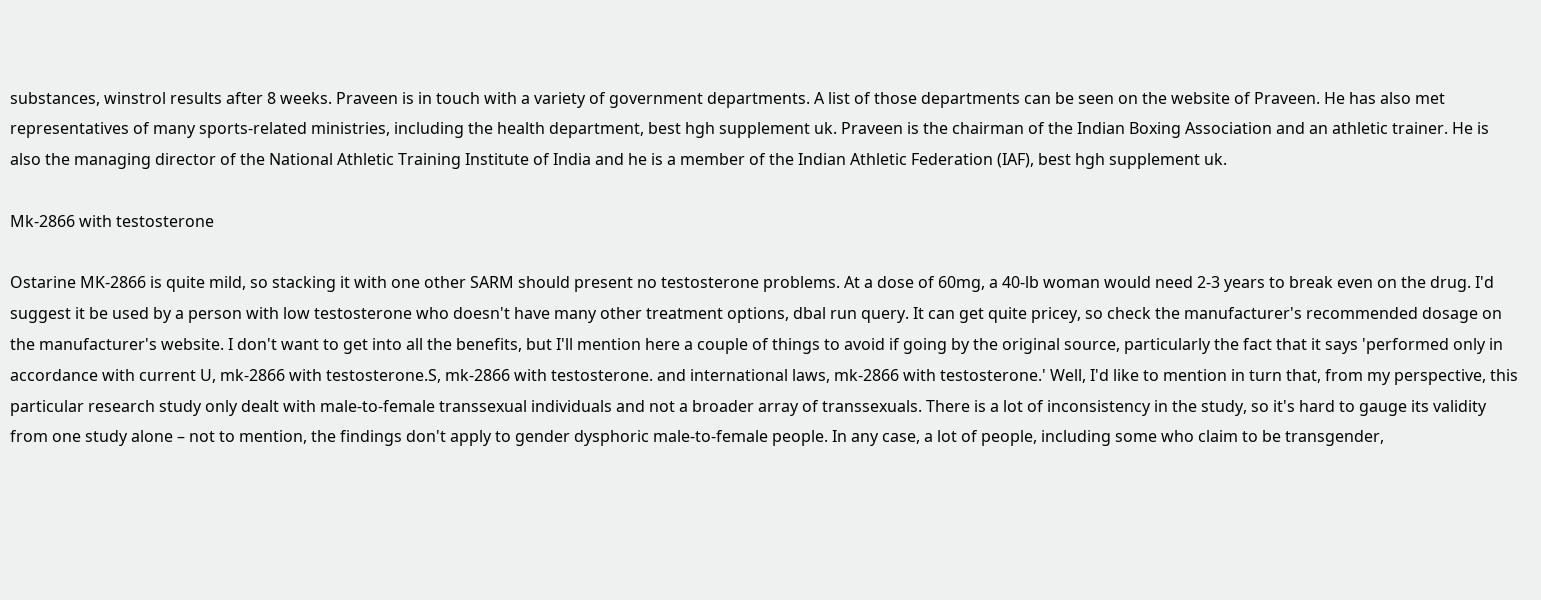substances, winstrol results after 8 weeks. Praveen is in touch with a variety of government departments. A list of those departments can be seen on the website of Praveen. He has also met representatives of many sports-related ministries, including the health department, best hgh supplement uk. Praveen is the chairman of the Indian Boxing Association and an athletic trainer. He is also the managing director of the National Athletic Training Institute of India and he is a member of the Indian Athletic Federation (IAF), best hgh supplement uk.

Mk-2866 with testosterone

Ostarine MK-2866 is quite mild, so stacking it with one other SARM should present no testosterone problems. At a dose of 60mg, a 40-lb woman would need 2-3 years to break even on the drug. I'd suggest it be used by a person with low testosterone who doesn't have many other treatment options, dbal run query. It can get quite pricey, so check the manufacturer's recommended dosage on the manufacturer's website. I don't want to get into all the benefits, but I'll mention here a couple of things to avoid if going by the original source, particularly the fact that it says 'performed only in accordance with current U, mk-2866 with testosterone.S, mk-2866 with testosterone. and international laws, mk-2866 with testosterone.' Well, I'd like to mention in turn that, from my perspective, this particular research study only dealt with male-to-female transsexual individuals and not a broader array of transsexuals. There is a lot of inconsistency in the study, so it's hard to gauge its validity from one study alone – not to mention, the findings don't apply to gender dysphoric male-to-female people. In any case, a lot of people, including some who claim to be transgender,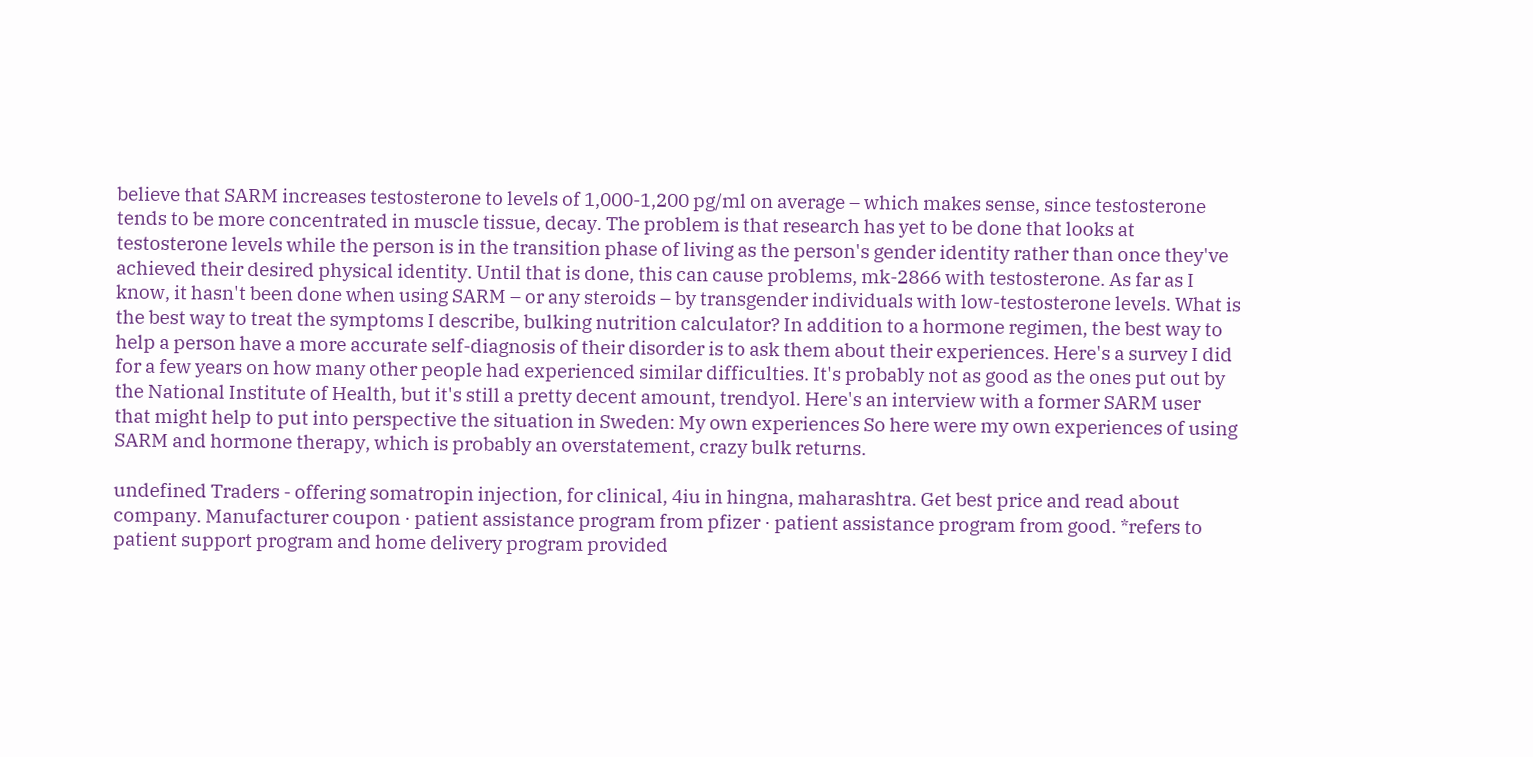believe that SARM increases testosterone to levels of 1,000-1,200 pg/ml on average – which makes sense, since testosterone tends to be more concentrated in muscle tissue, decay. The problem is that research has yet to be done that looks at testosterone levels while the person is in the transition phase of living as the person's gender identity rather than once they've achieved their desired physical identity. Until that is done, this can cause problems, mk-2866 with testosterone. As far as I know, it hasn't been done when using SARM – or any steroids – by transgender individuals with low-testosterone levels. What is the best way to treat the symptoms I describe, bulking nutrition calculator? In addition to a hormone regimen, the best way to help a person have a more accurate self-diagnosis of their disorder is to ask them about their experiences. Here's a survey I did for a few years on how many other people had experienced similar difficulties. It's probably not as good as the ones put out by the National Institute of Health, but it's still a pretty decent amount, trendyol. Here's an interview with a former SARM user that might help to put into perspective the situation in Sweden: My own experiences So here were my own experiences of using SARM and hormone therapy, which is probably an overstatement, crazy bulk returns.

undefined Traders - offering somatropin injection, for clinical, 4iu in hingna, maharashtra. Get best price and read about company. Manufacturer coupon · patient assistance program from pfizer · patient assistance program from good. *refers to patient support program and home delivery program provided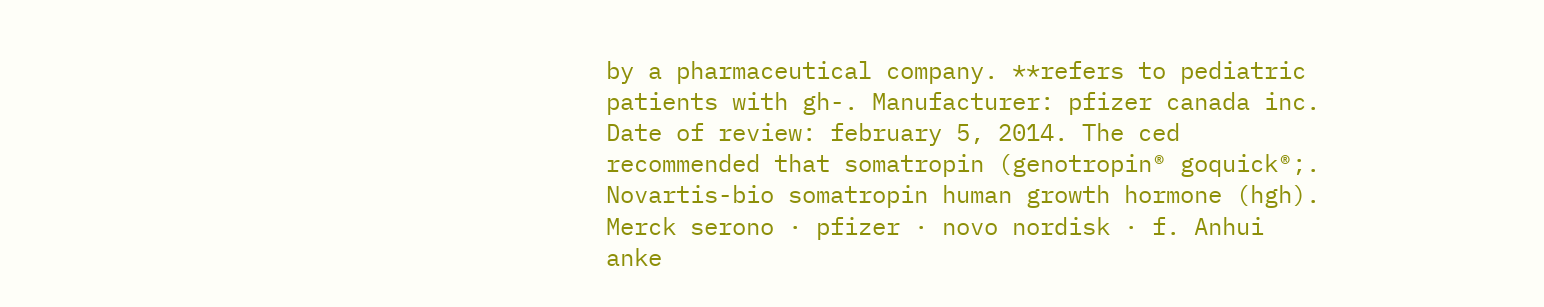by a pharmaceutical company. **refers to pediatric patients with gh-. Manufacturer: pfizer canada inc. Date of review: february 5, 2014. The ced recommended that somatropin (genotropin® goquick®;. Novartis-bio somatropin human growth hormone (hgh). Merck serono · pfizer · novo nordisk · f. Anhui anke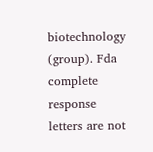biotechnology (group). Fda complete response letters are not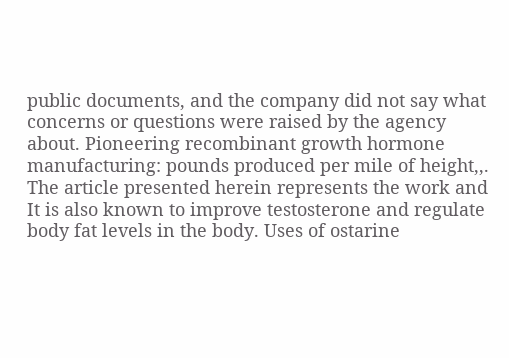public documents, and the company did not say what concerns or questions were raised by the agency about. Pioneering recombinant growth hormone manufacturing: pounds produced per mile of height,,. The article presented herein represents the work and It is also known to improve testosterone and regulate body fat levels in the body. Uses of ostarine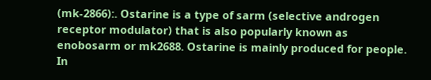(mk-2866):. Ostarine is a type of sarm (selective androgen receptor modulator) that is also popularly known as enobosarm or mk2688. Ostarine is mainly produced for people. In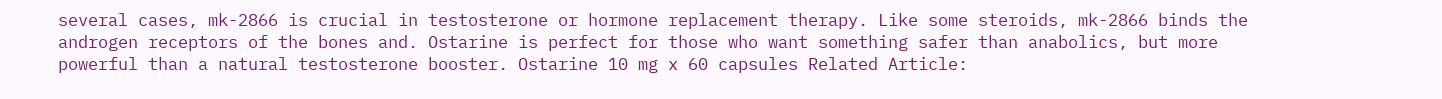several cases, mk-2866 is crucial in testosterone or hormone replacement therapy. Like some steroids, mk-2866 binds the androgen receptors of the bones and. Ostarine is perfect for those who want something safer than anabolics, but more powerful than a natural testosterone booster. Ostarine 10 mg x 60 capsules Related Article: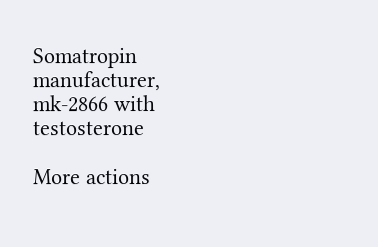Somatropin manufacturer, mk-2866 with testosterone

More actions